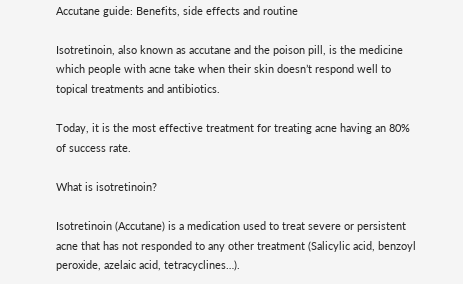Accutane guide: Benefits, side effects and routine

Isotretinoin, also known as accutane and the poison pill, is the medicine which people with acne take when their skin doesn’t respond well to topical treatments and antibiotics.

Today, it is the most effective treatment for treating acne having an 80% of success rate.

What is isotretinoin?

Isotretinoin (Accutane) is a medication used to treat severe or persistent acne that has not responded to any other treatment (Salicylic acid, benzoyl peroxide, azelaic acid, tetracyclines…).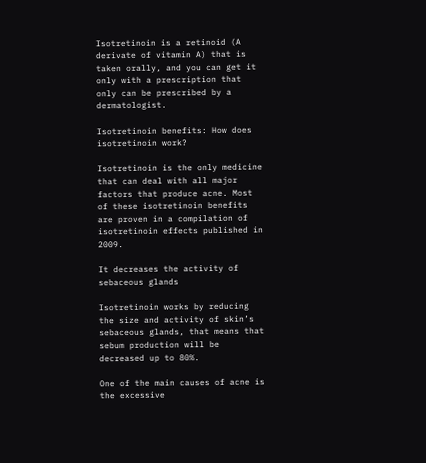Isotretinoin is a retinoid (A derivate of vitamin A) that is taken orally, and you can get it only with a prescription that only can be prescribed by a dermatologist.

Isotretinoin benefits: How does isotretinoin work?

Isotretinoin is the only medicine that can deal with all major factors that produce acne. Most of these isotretinoin benefits are proven in a compilation of isotretinoin effects published in 2009.

It decreases the activity of sebaceous glands

Isotretinoin works by reducing the size and activity of skin’s sebaceous glands, that means that sebum production will be decreased up to 80%.

One of the main causes of acne is the excessive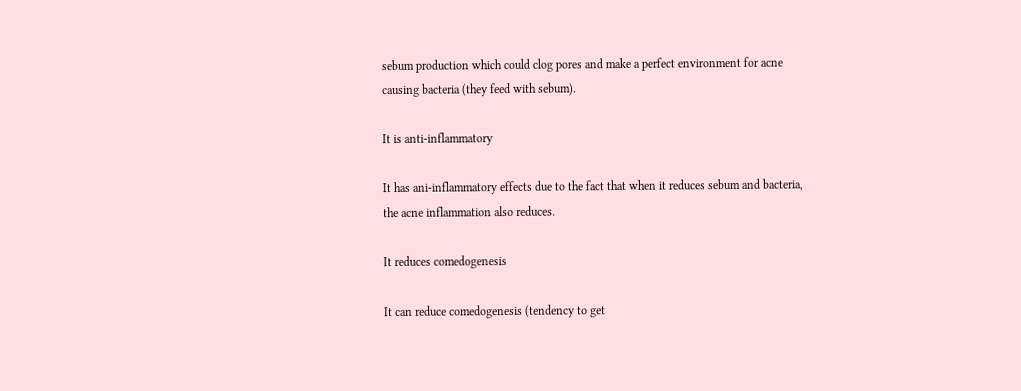sebum production which could clog pores and make a perfect environment for acne causing bacteria (they feed with sebum).

It is anti-inflammatory

It has ani-inflammatory effects due to the fact that when it reduces sebum and bacteria, the acne inflammation also reduces.

It reduces comedogenesis

It can reduce comedogenesis (tendency to get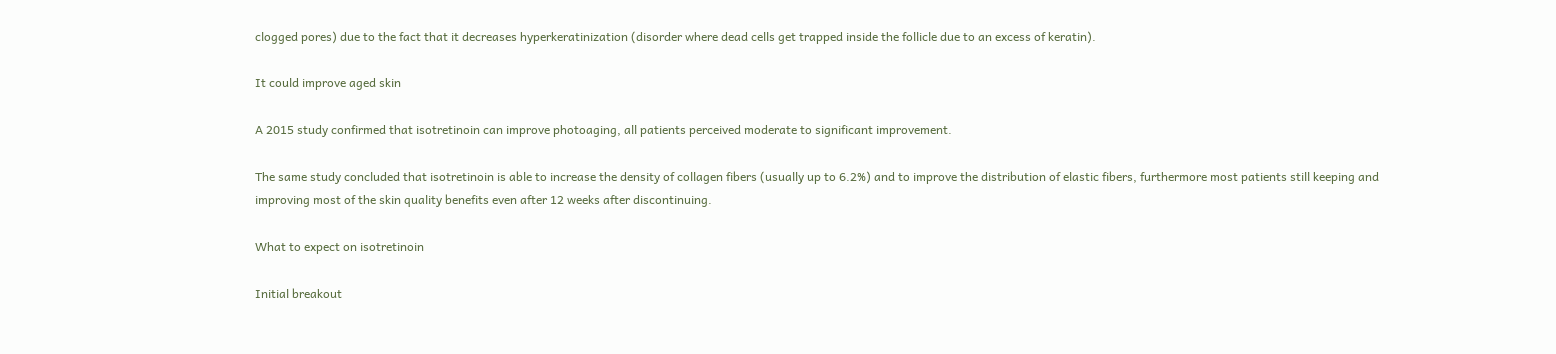clogged pores) due to the fact that it decreases hyperkeratinization (disorder where dead cells get trapped inside the follicle due to an excess of keratin).

It could improve aged skin

A 2015 study confirmed that isotretinoin can improve photoaging, all patients perceived moderate to significant improvement.

The same study concluded that isotretinoin is able to increase the density of collagen fibers (usually up to 6.2%) and to improve the distribution of elastic fibers, furthermore most patients still keeping and improving most of the skin quality benefits even after 12 weeks after discontinuing.

What to expect on isotretinoin

Initial breakout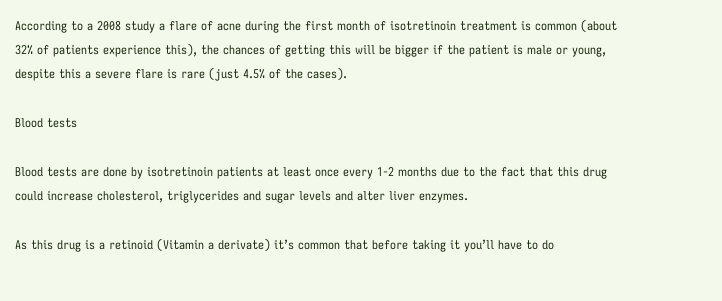According to a 2008 study a flare of acne during the first month of isotretinoin treatment is common (about 32% of patients experience this), the chances of getting this will be bigger if the patient is male or young, despite this a severe flare is rare (just 4.5% of the cases).

Blood tests

Blood tests are done by isotretinoin patients at least once every 1-2 months due to the fact that this drug could increase cholesterol, triglycerides and sugar levels and alter liver enzymes.

As this drug is a retinoid (Vitamin a derivate) it’s common that before taking it you’ll have to do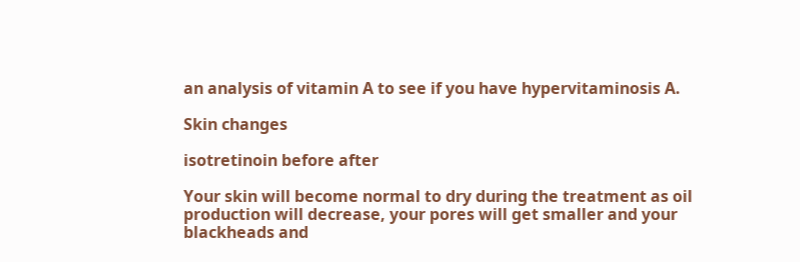an analysis of vitamin A to see if you have hypervitaminosis A.

Skin changes

isotretinoin before after

Your skin will become normal to dry during the treatment as oil production will decrease, your pores will get smaller and your blackheads and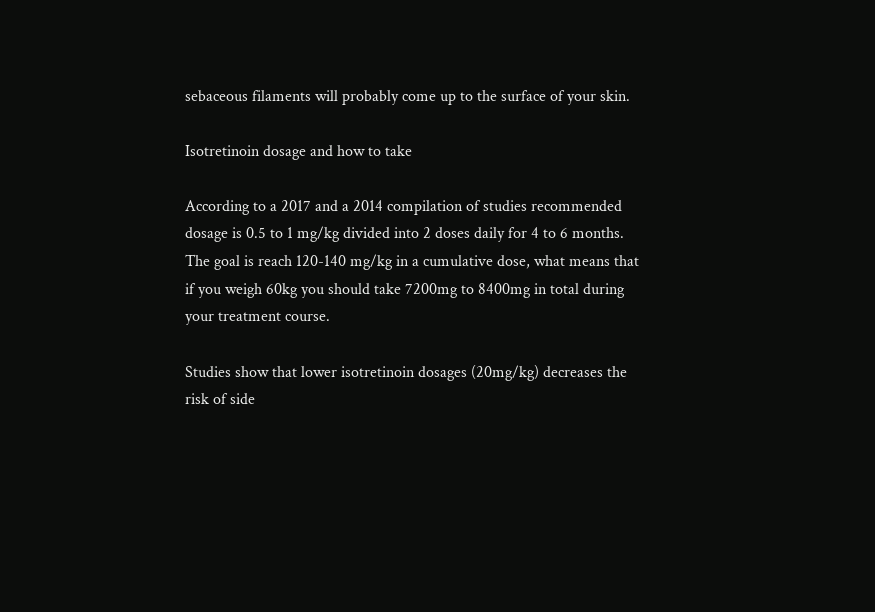sebaceous filaments will probably come up to the surface of your skin.

Isotretinoin dosage and how to take

According to a 2017 and a 2014 compilation of studies recommended dosage is 0.5 to 1 mg/kg divided into 2 doses daily for 4 to 6 months. The goal is reach 120-140 mg/kg in a cumulative dose, what means that if you weigh 60kg you should take 7200mg to 8400mg in total during your treatment course.

Studies show that lower isotretinoin dosages (20mg/kg) decreases the risk of side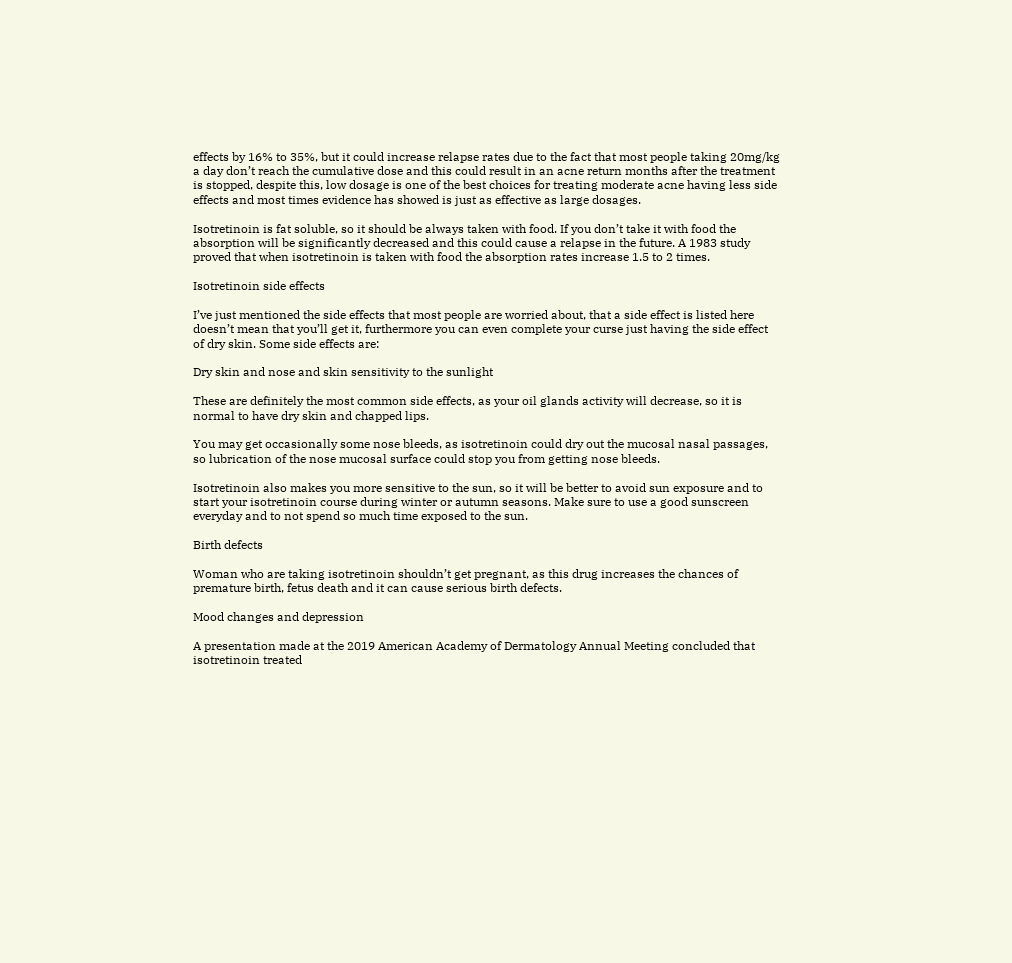effects by 16% to 35%, but it could increase relapse rates due to the fact that most people taking 20mg/kg a day don’t reach the cumulative dose and this could result in an acne return months after the treatment is stopped, despite this, low dosage is one of the best choices for treating moderate acne having less side effects and most times evidence has showed is just as effective as large dosages.

Isotretinoin is fat soluble, so it should be always taken with food. If you don’t take it with food the absorption will be significantly decreased and this could cause a relapse in the future. A 1983 study proved that when isotretinoin is taken with food the absorption rates increase 1.5 to 2 times.

Isotretinoin side effects

I’ve just mentioned the side effects that most people are worried about, that a side effect is listed here doesn’t mean that you’ll get it, furthermore you can even complete your curse just having the side effect of dry skin. Some side effects are:

Dry skin and nose and skin sensitivity to the sunlight

These are definitely the most common side effects, as your oil glands activity will decrease, so it is normal to have dry skin and chapped lips.

You may get occasionally some nose bleeds, as isotretinoin could dry out the mucosal nasal passages, so lubrication of the nose mucosal surface could stop you from getting nose bleeds.

Isotretinoin also makes you more sensitive to the sun, so it will be better to avoid sun exposure and to start your isotretinoin course during winter or autumn seasons. Make sure to use a good sunscreen everyday and to not spend so much time exposed to the sun.

Birth defects

Woman who are taking isotretinoin shouldn’t get pregnant, as this drug increases the chances of premature birth, fetus death and it can cause serious birth defects.

Mood changes and depression

A presentation made at the 2019 American Academy of Dermatology Annual Meeting concluded that isotretinoin treated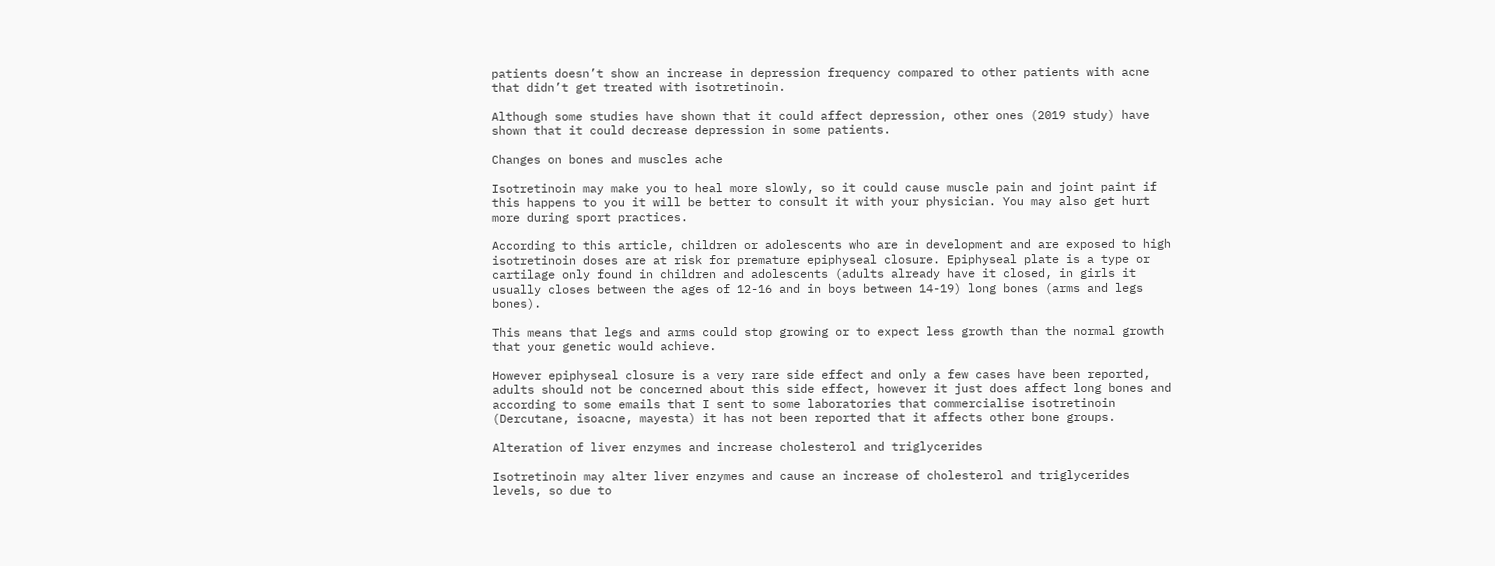patients doesn’t show an increase in depression frequency compared to other patients with acne that didn’t get treated with isotretinoin.

Although some studies have shown that it could affect depression, other ones (2019 study) have shown that it could decrease depression in some patients.

Changes on bones and muscles ache

Isotretinoin may make you to heal more slowly, so it could cause muscle pain and joint paint if this happens to you it will be better to consult it with your physician. You may also get hurt more during sport practices.

According to this article, children or adolescents who are in development and are exposed to high isotretinoin doses are at risk for premature epiphyseal closure. Epiphyseal plate is a type or cartilage only found in children and adolescents (adults already have it closed, in girls it usually closes between the ages of 12-16 and in boys between 14-19) long bones (arms and legs bones).

This means that legs and arms could stop growing or to expect less growth than the normal growth that your genetic would achieve.

However epiphyseal closure is a very rare side effect and only a few cases have been reported, adults should not be concerned about this side effect, however it just does affect long bones and according to some emails that I sent to some laboratories that commercialise isotretinoin (Dercutane, isoacne, mayesta) it has not been reported that it affects other bone groups.

Alteration of liver enzymes and increase cholesterol and triglycerides

Isotretinoin may alter liver enzymes and cause an increase of cholesterol and triglycerides levels, so due to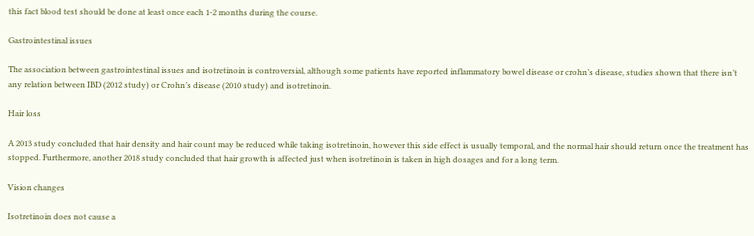this fact blood test should be done at least once each 1-2 months during the course.

Gastrointestinal issues

The association between gastrointestinal issues and isotretinoin is controversial, although some patients have reported inflammatory bowel disease or crohn’s disease, studies shown that there isn’t any relation between IBD (2012 study) or Crohn’s disease (2010 study) and isotretinoin.

Hair loss

A 2013 study concluded that hair density and hair count may be reduced while taking isotretinoin, however this side effect is usually temporal, and the normal hair should return once the treatment has stopped. Furthermore, another 2018 study concluded that hair growth is affected just when isotretinoin is taken in high dosages and for a long term.

Vision changes

Isotretinoin does not cause a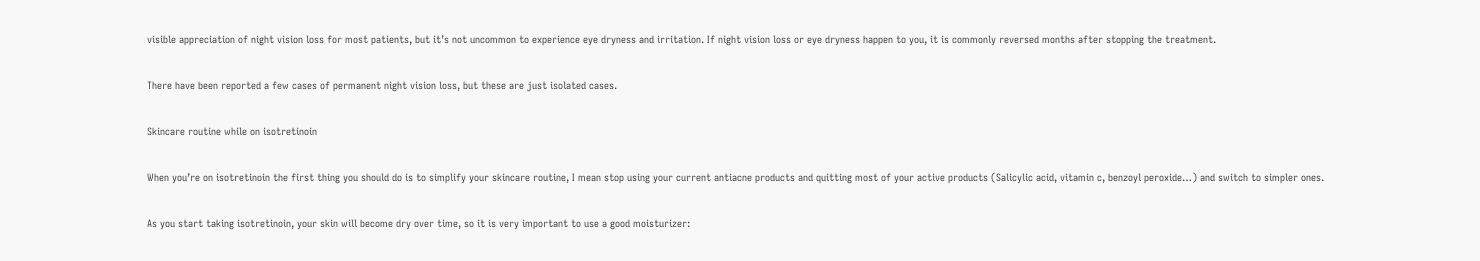visible appreciation of night vision loss for most patients, but it’s not uncommon to experience eye dryness and irritation. If night vision loss or eye dryness happen to you, it is commonly reversed months after stopping the treatment.

There have been reported a few cases of permanent night vision loss, but these are just isolated cases.

Skincare routine while on isotretinoin

When you’re on isotretinoin the first thing you should do is to simplify your skincare routine, I mean stop using your current antiacne products and quitting most of your active products (Salicylic acid, vitamin c, benzoyl peroxide…) and switch to simpler ones.

As you start taking isotretinoin, your skin will become dry over time, so it is very important to use a good moisturizer: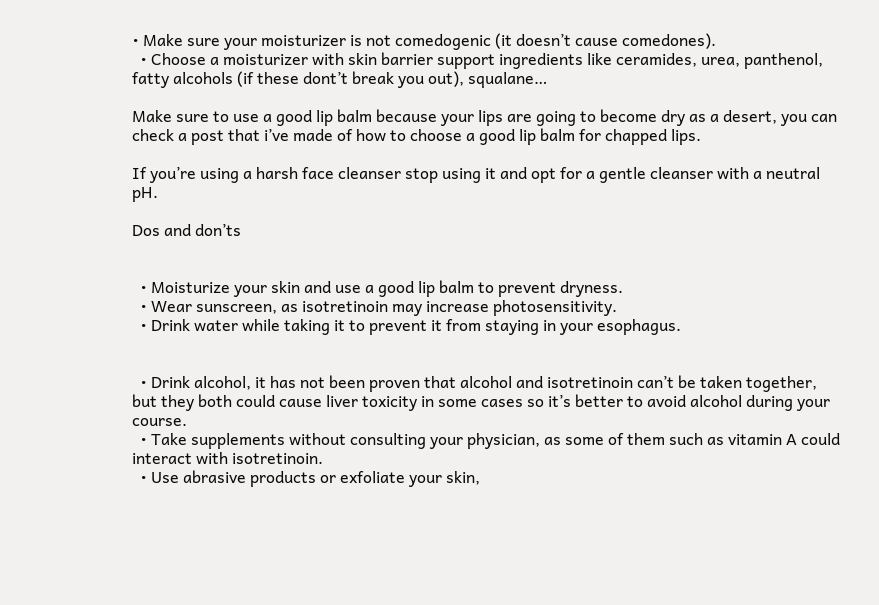• Make sure your moisturizer is not comedogenic (it doesn’t cause comedones).
  • Choose a moisturizer with skin barrier support ingredients like ceramides, urea, panthenol, fatty alcohols (if these dont’t break you out), squalane…

Make sure to use a good lip balm because your lips are going to become dry as a desert, you can check a post that i’ve made of how to choose a good lip balm for chapped lips.

If you’re using a harsh face cleanser stop using it and opt for a gentle cleanser with a neutral pH.

Dos and don’ts


  • Moisturize your skin and use a good lip balm to prevent dryness.
  • Wear sunscreen, as isotretinoin may increase photosensitivity.
  • Drink water while taking it to prevent it from staying in your esophagus.


  • Drink alcohol, it has not been proven that alcohol and isotretinoin can’t be taken together, but they both could cause liver toxicity in some cases so it’s better to avoid alcohol during your course.
  • Take supplements without consulting your physician, as some of them such as vitamin A could interact with isotretinoin.
  • Use abrasive products or exfoliate your skin,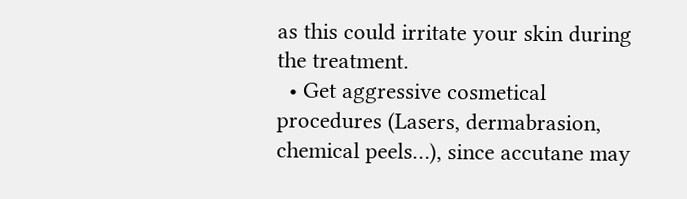as this could irritate your skin during the treatment.
  • Get aggressive cosmetical procedures (Lasers, dermabrasion, chemical peels…), since accutane may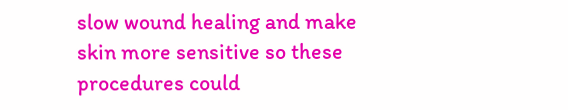slow wound healing and make skin more sensitive so these procedures could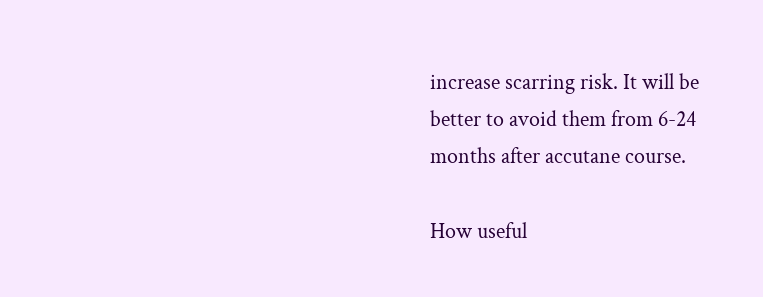increase scarring risk. It will be better to avoid them from 6-24 months after accutane course.

How useful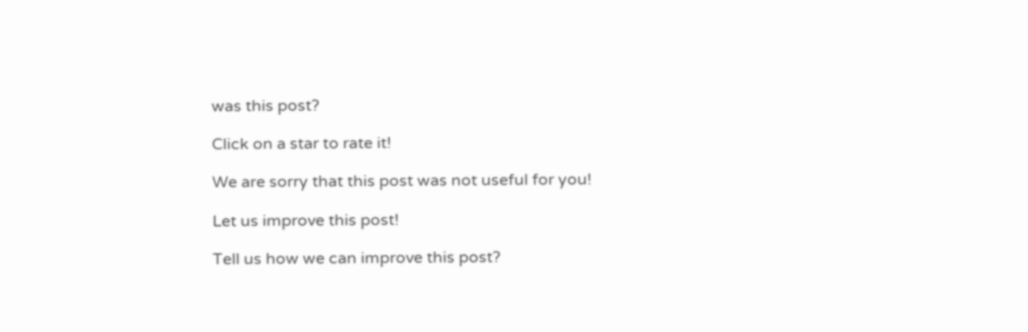was this post?

Click on a star to rate it!

We are sorry that this post was not useful for you!

Let us improve this post!

Tell us how we can improve this post?